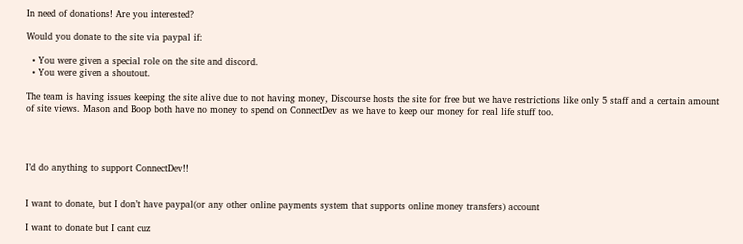In need of donations! Are you interested?

Would you donate to the site via paypal if:

  • You were given a special role on the site and discord.
  • You were given a shoutout.

The team is having issues keeping the site alive due to not having money, Discourse hosts the site for free but we have restrictions like only 5 staff and a certain amount of site views. Mason and Boop both have no money to spend on ConnectDev as we have to keep our money for real life stuff too.




I’d do anything to support ConnectDev!!


I want to donate, but I don’t have paypal(or any other online payments system that supports online money transfers) account

I want to donate but I cant cuz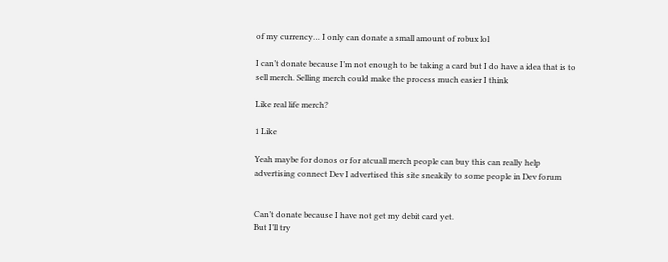of my currency… I only can donate a small amount of robux lol

I can’t donate because I’m not enough to be taking a card but I do have a idea that is to sell merch. Selling merch could make the process much easier I think

Like real life merch?

1 Like

Yeah maybe for donos or for atcuall merch people can buy this can really help advertising connect Dev I advertised this site sneakily to some people in Dev forum


Can’t donate because I have not get my debit card yet.
But I’ll try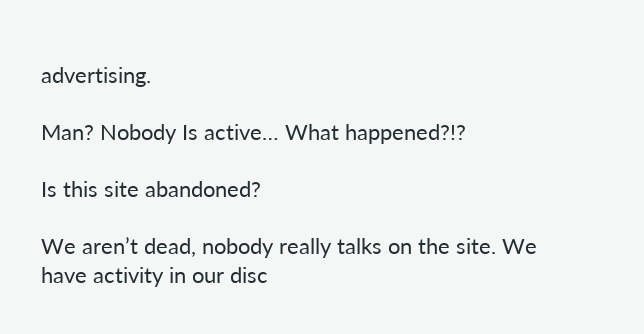advertising.

Man? Nobody Is active… What happened?!?

Is this site abandoned?

We aren’t dead, nobody really talks on the site. We have activity in our disc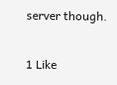server though.

1 Like